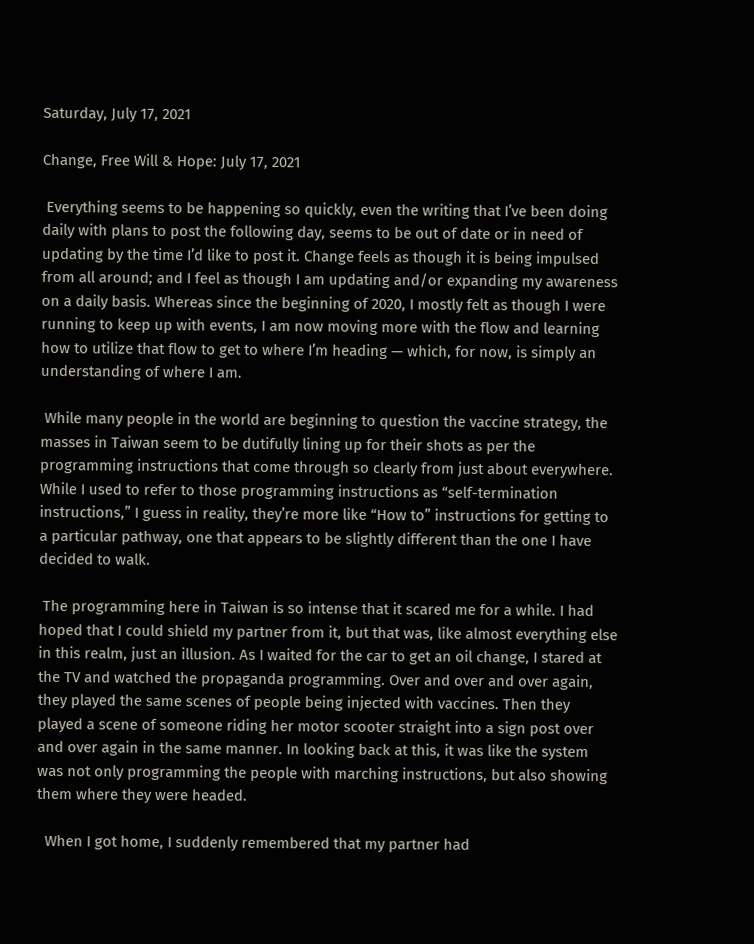Saturday, July 17, 2021

Change, Free Will & Hope: July 17, 2021

 Everything seems to be happening so quickly, even the writing that I’ve been doing daily with plans to post the following day, seems to be out of date or in need of updating by the time I’d like to post it. Change feels as though it is being impulsed from all around; and I feel as though I am updating and/or expanding my awareness on a daily basis. Whereas since the beginning of 2020, I mostly felt as though I were running to keep up with events, I am now moving more with the flow and learning how to utilize that flow to get to where I’m heading — which, for now, is simply an understanding of where I am.

 While many people in the world are beginning to question the vaccine strategy, the masses in Taiwan seem to be dutifully lining up for their shots as per the programming instructions that come through so clearly from just about everywhere. While I used to refer to those programming instructions as “self-termination instructions,” I guess in reality, they’re more like “How to” instructions for getting to a particular pathway, one that appears to be slightly different than the one I have decided to walk.

 The programming here in Taiwan is so intense that it scared me for a while. I had hoped that I could shield my partner from it, but that was, like almost everything else in this realm, just an illusion. As I waited for the car to get an oil change, I stared at the TV and watched the propaganda programming. Over and over and over again, they played the same scenes of people being injected with vaccines. Then they played a scene of someone riding her motor scooter straight into a sign post over and over again in the same manner. In looking back at this, it was like the system was not only programming the people with marching instructions, but also showing them where they were headed.

  When I got home, I suddenly remembered that my partner had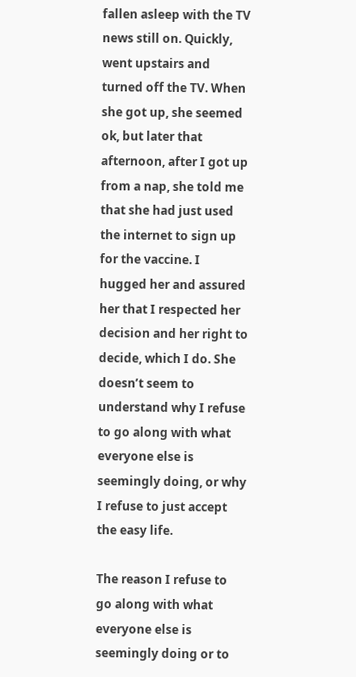fallen asleep with the TV news still on. Quickly, went upstairs and turned off the TV. When she got up, she seemed ok, but later that afternoon, after I got up from a nap, she told me that she had just used the internet to sign up for the vaccine. I hugged her and assured her that I respected her decision and her right to decide, which I do. She doesn’t seem to understand why I refuse to go along with what everyone else is seemingly doing, or why I refuse to just accept the easy life.

The reason I refuse to go along with what everyone else is seemingly doing or to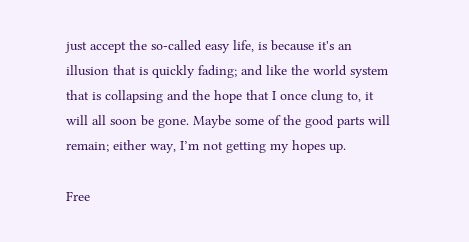just accept the so-called easy life, is because it's an illusion that is quickly fading; and like the world system that is collapsing and the hope that I once clung to, it will all soon be gone. Maybe some of the good parts will remain; either way, I’m not getting my hopes up.

Free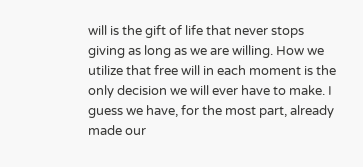will is the gift of life that never stops giving as long as we are willing. How we utilize that free will in each moment is the only decision we will ever have to make. I guess we have, for the most part, already made our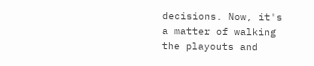decisions. Now, it's a matter of walking  the playouts and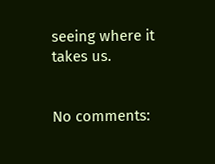seeing where it takes us.


No comments: